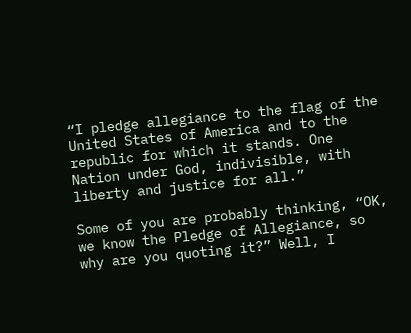“I pledge allegiance to the flag of the United States of America and to the republic for which it stands. One Nation under God, indivisible, with liberty and justice for all.”

Some of you are probably thinking, “OK, we know the Pledge of Allegiance, so why are you quoting it?” Well, I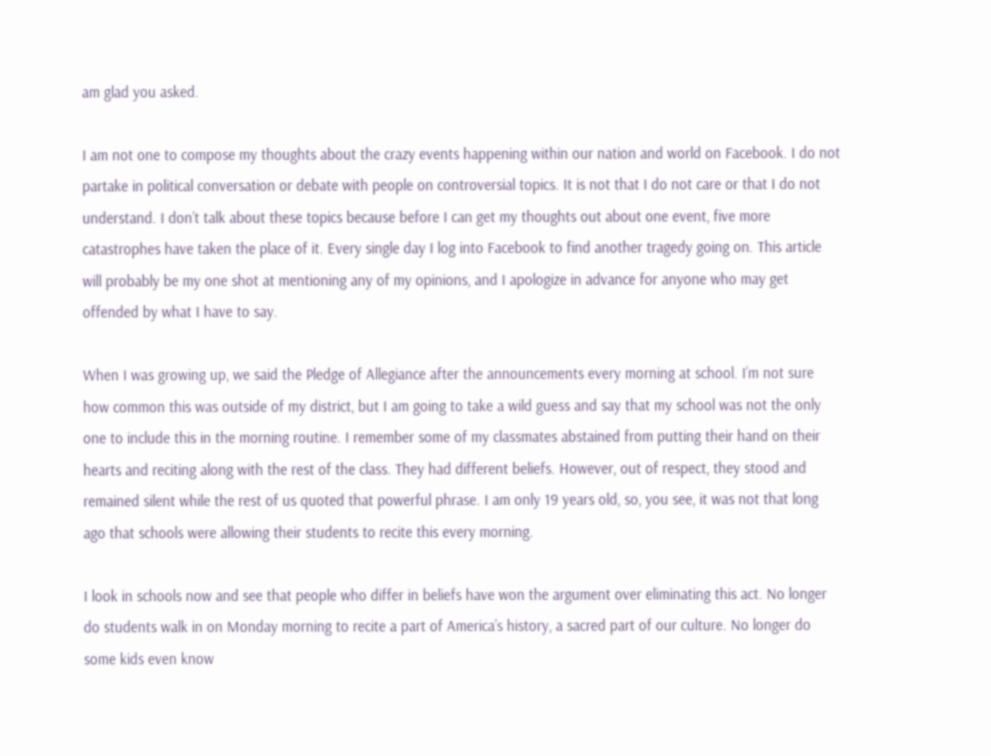am glad you asked.

I am not one to compose my thoughts about the crazy events happening within our nation and world on Facebook. I do not partake in political conversation or debate with people on controversial topics. It is not that I do not care or that I do not understand. I don’t talk about these topics because before I can get my thoughts out about one event, five more catastrophes have taken the place of it. Every single day I log into Facebook to find another tragedy going on. This article will probably be my one shot at mentioning any of my opinions, and I apologize in advance for anyone who may get offended by what I have to say.

When I was growing up, we said the Pledge of Allegiance after the announcements every morning at school. I’m not sure how common this was outside of my district, but I am going to take a wild guess and say that my school was not the only one to include this in the morning routine. I remember some of my classmates abstained from putting their hand on their hearts and reciting along with the rest of the class. They had different beliefs. However, out of respect, they stood and remained silent while the rest of us quoted that powerful phrase. I am only 19 years old, so, you see, it was not that long ago that schools were allowing their students to recite this every morning.

I look in schools now and see that people who differ in beliefs have won the argument over eliminating this act. No longer do students walk in on Monday morning to recite a part of America’s history, a sacred part of our culture. No longer do some kids even know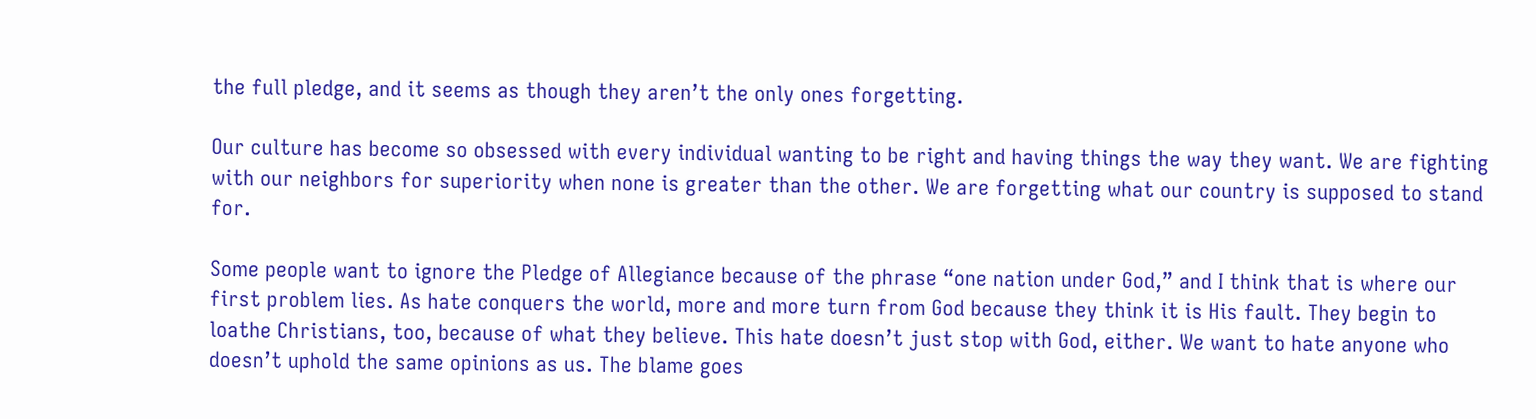the full pledge, and it seems as though they aren’t the only ones forgetting.

Our culture has become so obsessed with every individual wanting to be right and having things the way they want. We are fighting with our neighbors for superiority when none is greater than the other. We are forgetting what our country is supposed to stand for.

Some people want to ignore the Pledge of Allegiance because of the phrase “one nation under God,” and I think that is where our first problem lies. As hate conquers the world, more and more turn from God because they think it is His fault. They begin to loathe Christians, too, because of what they believe. This hate doesn’t just stop with God, either. We want to hate anyone who doesn’t uphold the same opinions as us. The blame goes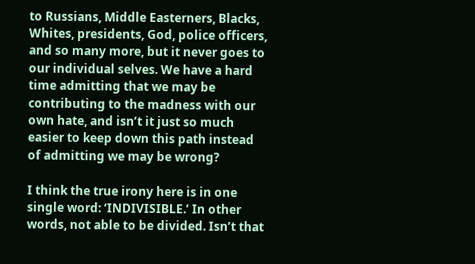to Russians, Middle Easterners, Blacks, Whites, presidents, God, police officers, and so many more, but it never goes to our individual selves. We have a hard time admitting that we may be contributing to the madness with our own hate, and isn’t it just so much easier to keep down this path instead of admitting we may be wrong?

I think the true irony here is in one single word: ‘INDIVISIBLE.’ In other words, not able to be divided. Isn’t that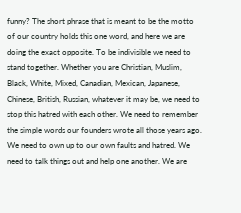funny? The short phrase that is meant to be the motto of our country holds this one word, and here we are doing the exact opposite. To be indivisible we need to stand together. Whether you are Christian, Muslim, Black, White, Mixed, Canadian, Mexican, Japanese, Chinese, British, Russian, whatever it may be, we need to stop this hatred with each other. We need to remember the simple words our founders wrote all those years ago. We need to own up to our own faults and hatred. We need to talk things out and help one another. We are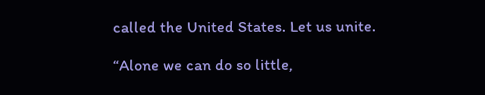called the United States. Let us unite.

“Alone we can do so little,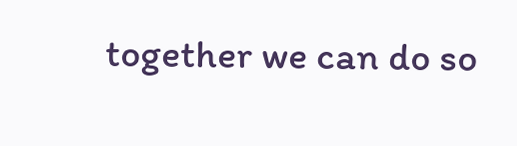together we can do so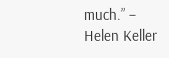much.” – Helen Keller